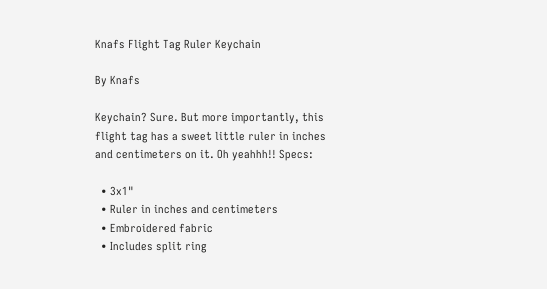Knafs Flight Tag Ruler Keychain

By Knafs

Keychain? Sure. But more importantly, this flight tag has a sweet little ruler in inches and centimeters on it. Oh yeahhh!! Specs:

  • 3x1"
  • Ruler in inches and centimeters
  • Embroidered fabric
  • Includes split ring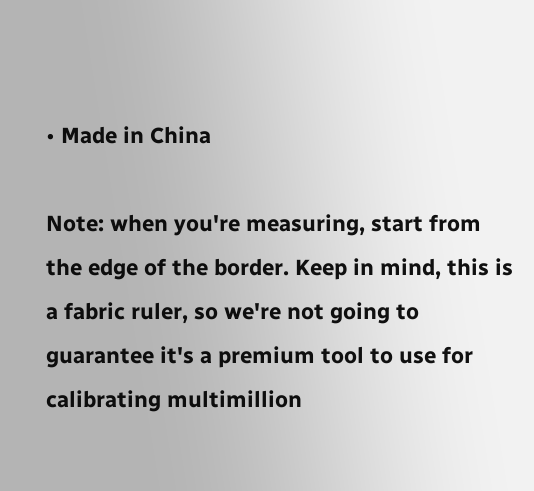• Made in China

Note: when you're measuring, start from the edge of the border. Keep in mind, this is a fabric ruler, so we're not going to guarantee it's a premium tool to use for calibrating multimillion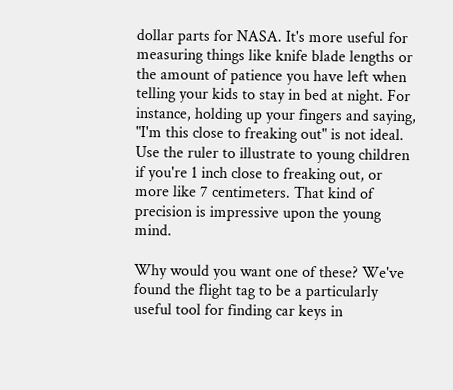dollar parts for NASA. It's more useful for measuring things like knife blade lengths or the amount of patience you have left when telling your kids to stay in bed at night. For instance, holding up your fingers and saying, "I'm this close to freaking out" is not ideal. Use the ruler to illustrate to young children if you're 1 inch close to freaking out, or more like 7 centimeters. That kind of precision is impressive upon the young mind.

Why would you want one of these? We've found the flight tag to be a particularly useful tool for finding car keys in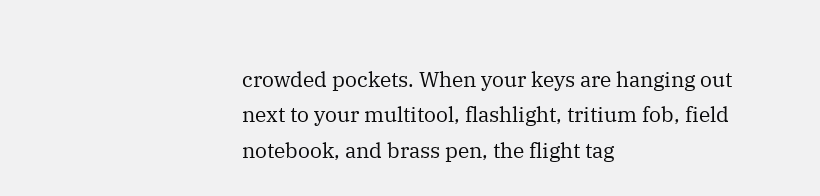crowded pockets. When your keys are hanging out next to your multitool, flashlight, tritium fob, field notebook, and brass pen, the flight tag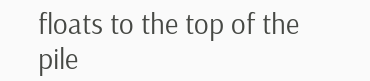floats to the top of the pile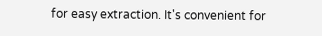for easy extraction. It's convenient for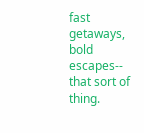fast getaways, bold escapes-- that sort of thing.